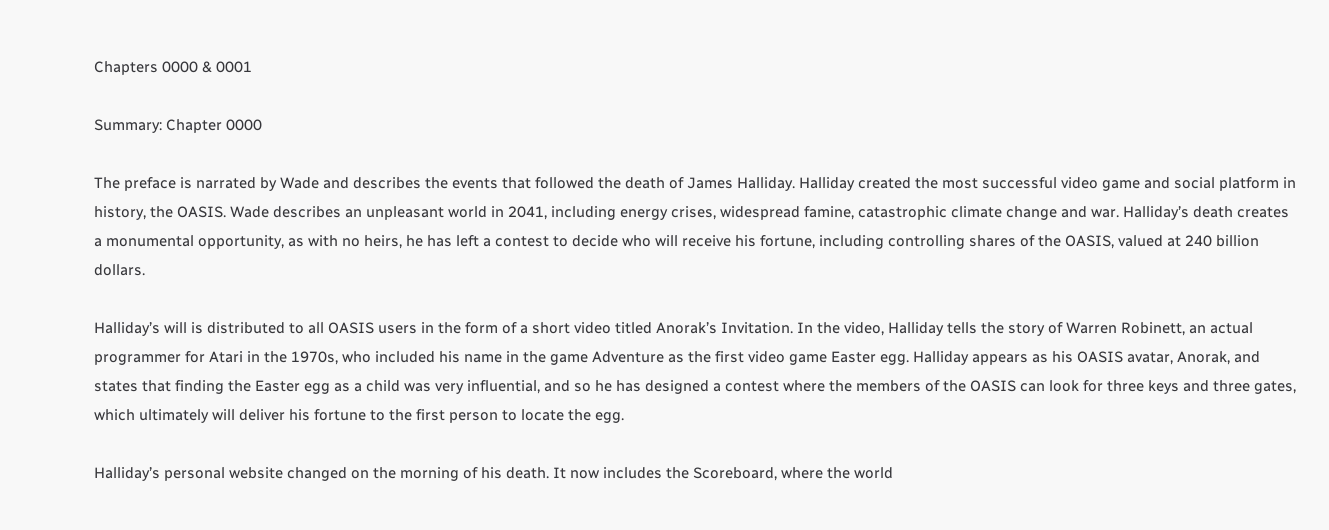Chapters 0000 & 0001

Summary: Chapter 0000

The preface is narrated by Wade and describes the events that followed the death of James Halliday. Halliday created the most successful video game and social platform in history, the OASIS. Wade describes an unpleasant world in 2041, including energy crises, widespread famine, catastrophic climate change and war. Halliday’s death creates a monumental opportunity, as with no heirs, he has left a contest to decide who will receive his fortune, including controlling shares of the OASIS, valued at 240 billion dollars.

Halliday’s will is distributed to all OASIS users in the form of a short video titled Anorak’s Invitation. In the video, Halliday tells the story of Warren Robinett, an actual programmer for Atari in the 1970s, who included his name in the game Adventure as the first video game Easter egg. Halliday appears as his OASIS avatar, Anorak, and states that finding the Easter egg as a child was very influential, and so he has designed a contest where the members of the OASIS can look for three keys and three gates, which ultimately will deliver his fortune to the first person to locate the egg.

Halliday’s personal website changed on the morning of his death. It now includes the Scoreboard, where the world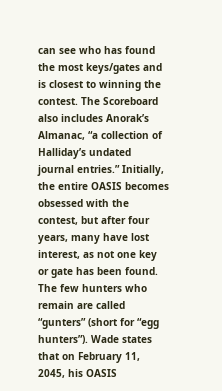can see who has found the most keys/gates and is closest to winning the contest. The Scoreboard also includes Anorak’s Almanac, “a collection of Halliday’s undated journal entries.” Initially, the entire OASIS becomes obsessed with the contest, but after four years, many have lost interest, as not one key or gate has been found. The few hunters who remain are called “gunters” (short for “egg hunters”). Wade states that on February 11, 2045, his OASIS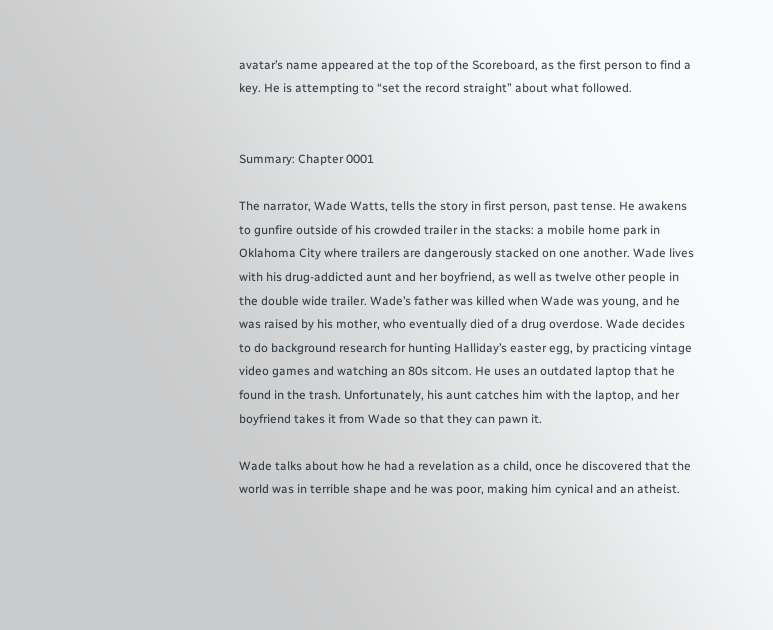avatar’s name appeared at the top of the Scoreboard, as the first person to find a key. He is attempting to “set the record straight” about what followed.


Summary: Chapter 0001

The narrator, Wade Watts, tells the story in first person, past tense. He awakens to gunfire outside of his crowded trailer in the stacks: a mobile home park in Oklahoma City where trailers are dangerously stacked on one another. Wade lives with his drug-addicted aunt and her boyfriend, as well as twelve other people in the double wide trailer. Wade’s father was killed when Wade was young, and he was raised by his mother, who eventually died of a drug overdose. Wade decides to do background research for hunting Halliday’s easter egg, by practicing vintage video games and watching an 80s sitcom. He uses an outdated laptop that he found in the trash. Unfortunately, his aunt catches him with the laptop, and her boyfriend takes it from Wade so that they can pawn it.

Wade talks about how he had a revelation as a child, once he discovered that the world was in terrible shape and he was poor, making him cynical and an atheist.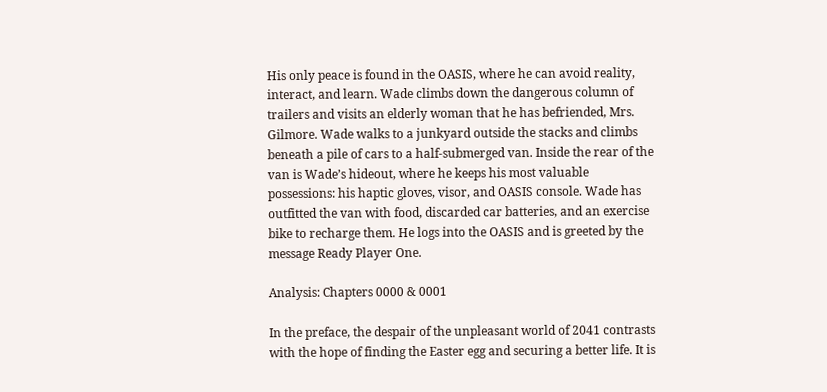His only peace is found in the OASIS, where he can avoid reality, interact, and learn. Wade climbs down the dangerous column of trailers and visits an elderly woman that he has befriended, Mrs. Gilmore. Wade walks to a junkyard outside the stacks and climbs beneath a pile of cars to a half-submerged van. Inside the rear of the van is Wade’s hideout, where he keeps his most valuable possessions: his haptic gloves, visor, and OASIS console. Wade has outfitted the van with food, discarded car batteries, and an exercise bike to recharge them. He logs into the OASIS and is greeted by the message Ready Player One.

Analysis: Chapters 0000 & 0001

In the preface, the despair of the unpleasant world of 2041 contrasts with the hope of finding the Easter egg and securing a better life. It is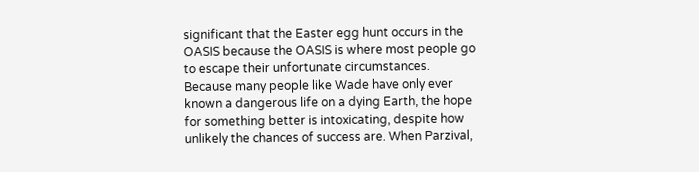significant that the Easter egg hunt occurs in the OASIS because the OASIS is where most people go to escape their unfortunate circumstances. Because many people like Wade have only ever known a dangerous life on a dying Earth, the hope for something better is intoxicating, despite how unlikely the chances of success are. When Parzival,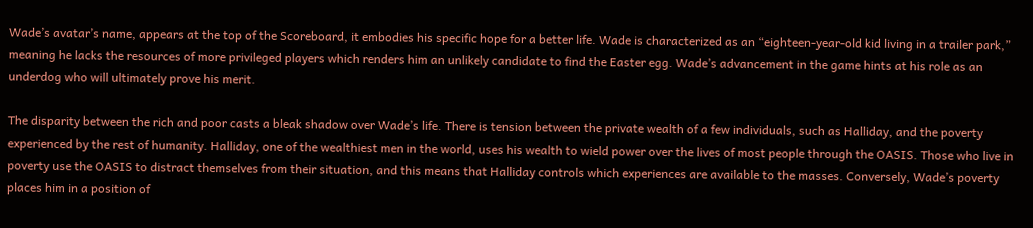Wade’s avatar’s name, appears at the top of the Scoreboard, it embodies his specific hope for a better life. Wade is characterized as an “eighteen-year-old kid living in a trailer park,” meaning he lacks the resources of more privileged players which renders him an unlikely candidate to find the Easter egg. Wade’s advancement in the game hints at his role as an underdog who will ultimately prove his merit.

The disparity between the rich and poor casts a bleak shadow over Wade’s life. There is tension between the private wealth of a few individuals, such as Halliday, and the poverty experienced by the rest of humanity. Halliday, one of the wealthiest men in the world, uses his wealth to wield power over the lives of most people through the OASIS. Those who live in poverty use the OASIS to distract themselves from their situation, and this means that Halliday controls which experiences are available to the masses. Conversely, Wade’s poverty places him in a position of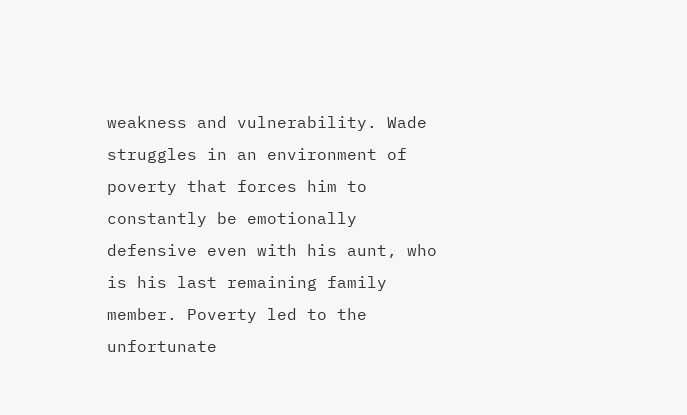weakness and vulnerability. Wade struggles in an environment of poverty that forces him to constantly be emotionally defensive even with his aunt, who is his last remaining family member. Poverty led to the unfortunate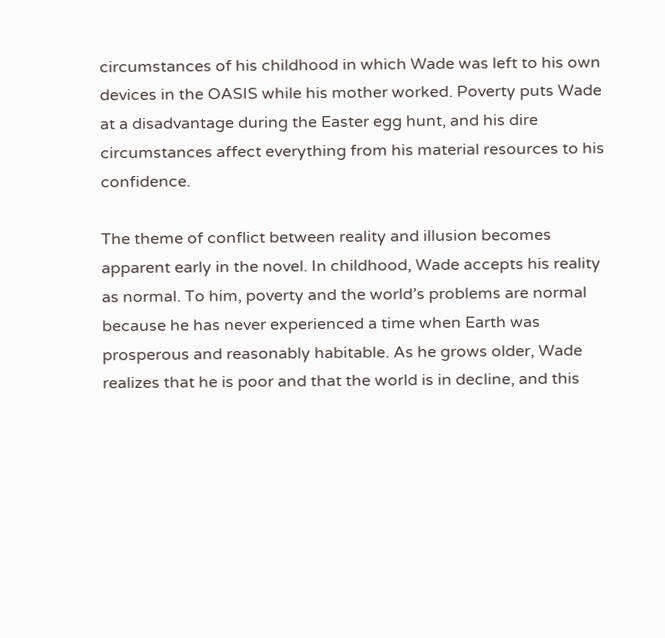circumstances of his childhood in which Wade was left to his own devices in the OASIS while his mother worked. Poverty puts Wade at a disadvantage during the Easter egg hunt, and his dire circumstances affect everything from his material resources to his confidence.

The theme of conflict between reality and illusion becomes apparent early in the novel. In childhood, Wade accepts his reality as normal. To him, poverty and the world’s problems are normal because he has never experienced a time when Earth was prosperous and reasonably habitable. As he grows older, Wade realizes that he is poor and that the world is in decline, and this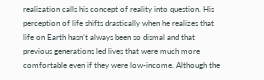realization calls his concept of reality into question. His perception of life shifts drastically when he realizes that life on Earth hasn’t always been so dismal and that previous generations led lives that were much more comfortable even if they were low-income. Although the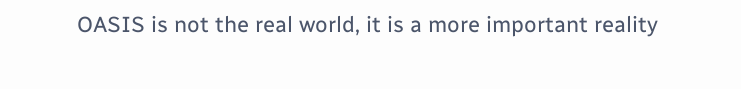OASIS is not the real world, it is a more important reality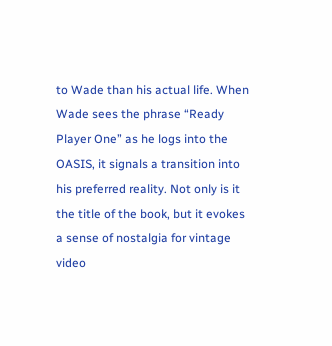to Wade than his actual life. When Wade sees the phrase “Ready Player One” as he logs into the OASIS, it signals a transition into his preferred reality. Not only is it the title of the book, but it evokes a sense of nostalgia for vintage video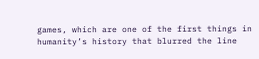games, which are one of the first things in humanity’s history that blurred the line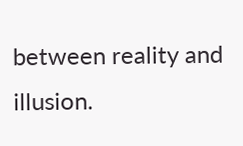between reality and illusion.